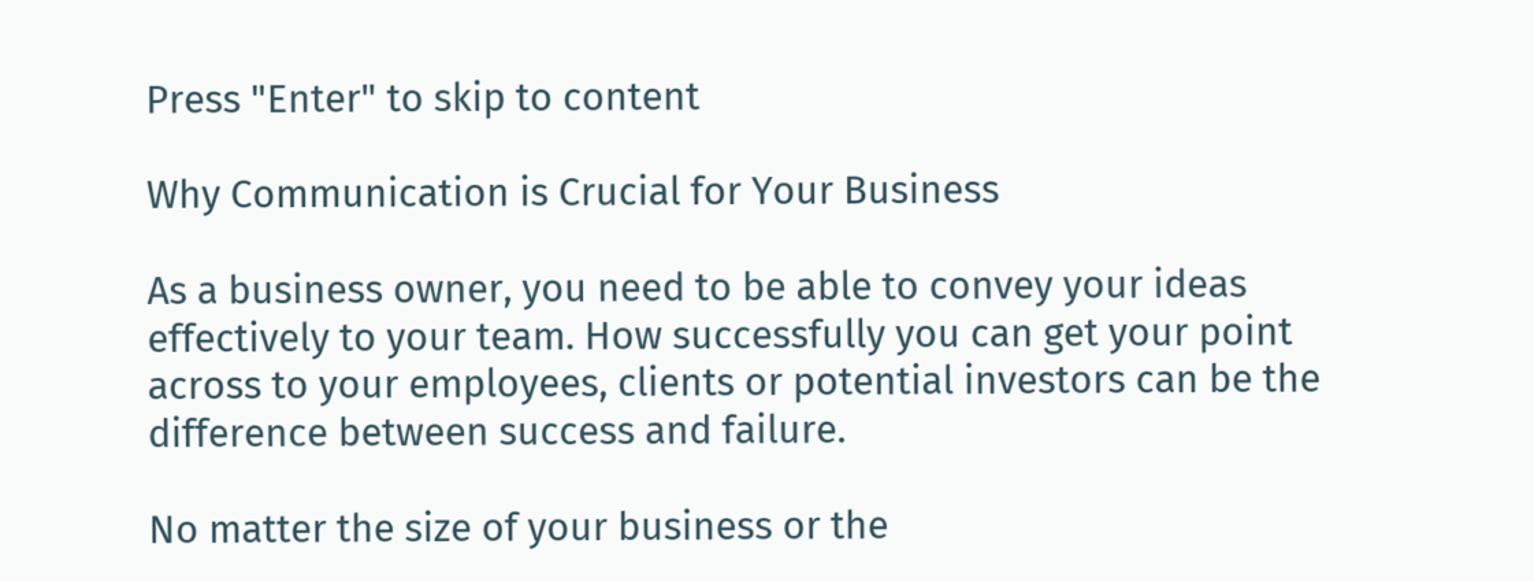Press "Enter" to skip to content

Why Communication is Crucial for Your Business

As a business owner, you need to be able to convey your ideas effectively to your team. How successfully you can get your point across to your employees, clients or potential investors can be the difference between success and failure.

No matter the size of your business or the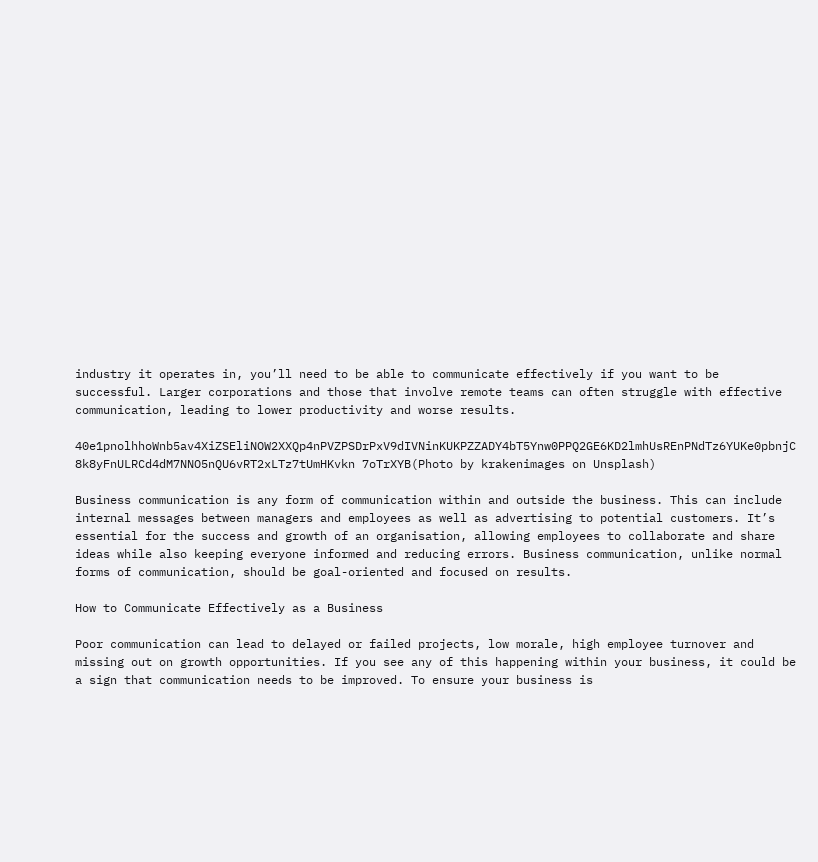industry it operates in, you’ll need to be able to communicate effectively if you want to be successful. Larger corporations and those that involve remote teams can often struggle with effective communication, leading to lower productivity and worse results.

40e1pnolhhoWnb5av4XiZSEliNOW2XXQp4nPVZPSDrPxV9dIVNinKUKPZZADY4bT5Ynw0PPQ2GE6KD2lmhUsREnPNdTz6YUKe0pbnjC 8k8yFnULRCd4dM7NNO5nQU6vRT2xLTz7tUmHKvkn 7oTrXYB(Photo by krakenimages on Unsplash)

Business communication is any form of communication within and outside the business. This can include internal messages between managers and employees as well as advertising to potential customers. It’s essential for the success and growth of an organisation, allowing employees to collaborate and share ideas while also keeping everyone informed and reducing errors. Business communication, unlike normal forms of communication, should be goal-oriented and focused on results.

How to Communicate Effectively as a Business

Poor communication can lead to delayed or failed projects, low morale, high employee turnover and missing out on growth opportunities. If you see any of this happening within your business, it could be a sign that communication needs to be improved. To ensure your business is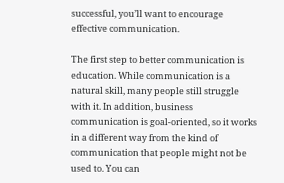successful, you’ll want to encourage effective communication.

The first step to better communication is education. While communication is a natural skill, many people still struggle with it. In addition, business communication is goal-oriented, so it works in a different way from the kind of communication that people might not be used to. You can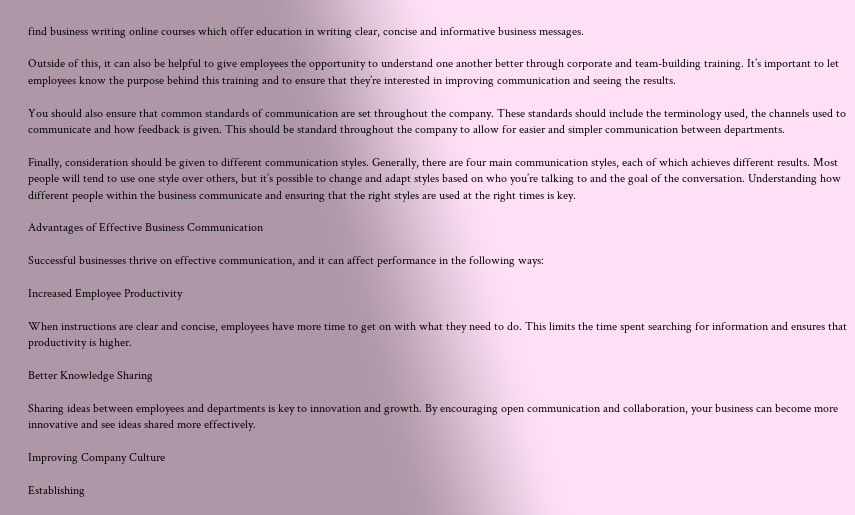find business writing online courses which offer education in writing clear, concise and informative business messages.

Outside of this, it can also be helpful to give employees the opportunity to understand one another better through corporate and team-building training. It’s important to let employees know the purpose behind this training and to ensure that they’re interested in improving communication and seeing the results.

You should also ensure that common standards of communication are set throughout the company. These standards should include the terminology used, the channels used to communicate and how feedback is given. This should be standard throughout the company to allow for easier and simpler communication between departments.

Finally, consideration should be given to different communication styles. Generally, there are four main communication styles, each of which achieves different results. Most people will tend to use one style over others, but it’s possible to change and adapt styles based on who you’re talking to and the goal of the conversation. Understanding how different people within the business communicate and ensuring that the right styles are used at the right times is key.

Advantages of Effective Business Communication

Successful businesses thrive on effective communication, and it can affect performance in the following ways:

Increased Employee Productivity

When instructions are clear and concise, employees have more time to get on with what they need to do. This limits the time spent searching for information and ensures that productivity is higher.

Better Knowledge Sharing

Sharing ideas between employees and departments is key to innovation and growth. By encouraging open communication and collaboration, your business can become more innovative and see ideas shared more effectively.

Improving Company Culture

Establishing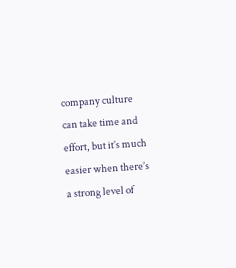company culture can take time and effort, but it’s much easier when there’s a strong level of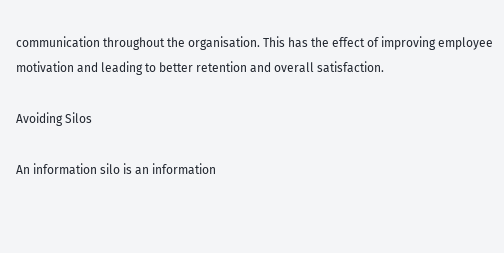communication throughout the organisation. This has the effect of improving employee motivation and leading to better retention and overall satisfaction.

Avoiding Silos

An information silo is an information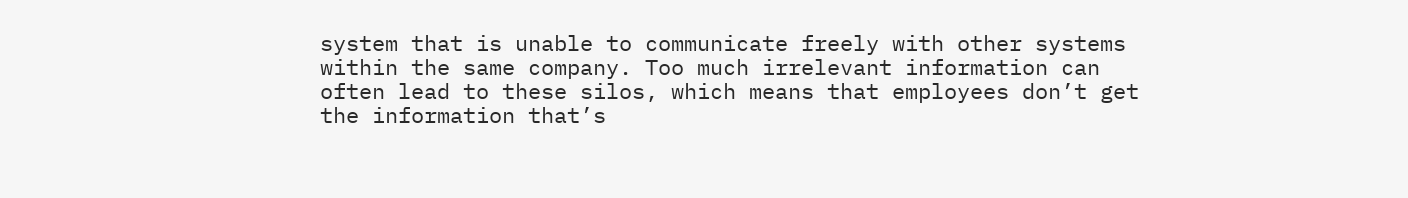system that is unable to communicate freely with other systems within the same company. Too much irrelevant information can often lead to these silos, which means that employees don’t get the information that’s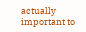actually important to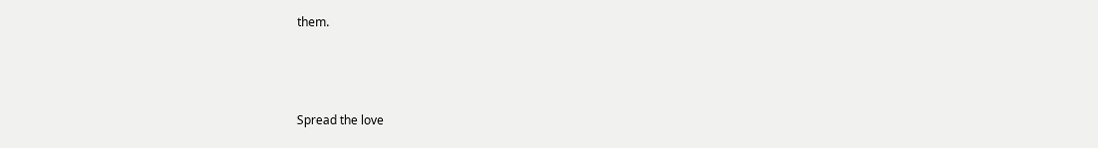them.



Spread the love